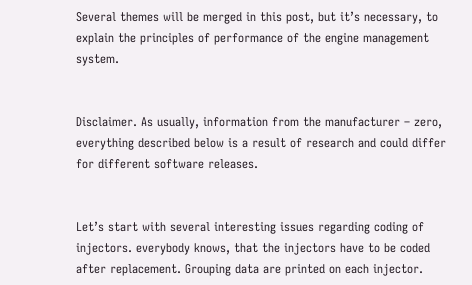Several themes will be merged in this post, but it’s necessary, to explain the principles of performance of the engine management system.


Disclaimer. As usually, information from the manufacturer – zero, everything described below is a result of research and could differ for different software releases.


Let’s start with several interesting issues regarding coding of injectors. everybody knows, that the injectors have to be coded after replacement. Grouping data are printed on each injector.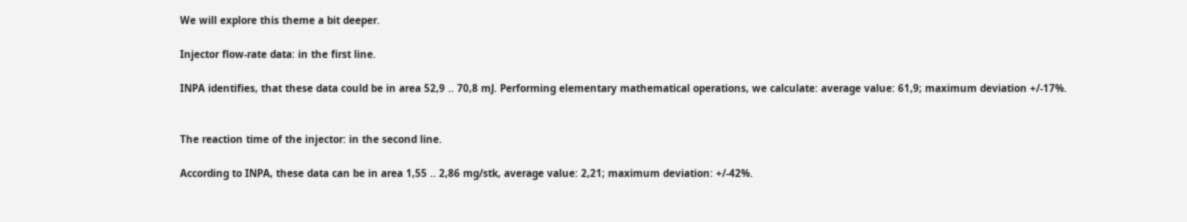We will explore this theme a bit deeper.

Injector flow-rate data: in the first line.

INPA identifies, that these data could be in area 52,9 .. 70,8 mJ. Performing elementary mathematical operations, we calculate: average value: 61,9; maximum deviation +/-17%.


The reaction time of the injector: in the second line.

According to INPA, these data can be in area 1,55 .. 2,86 mg/stk, average value: 2,21; maximum deviation: +/-42%.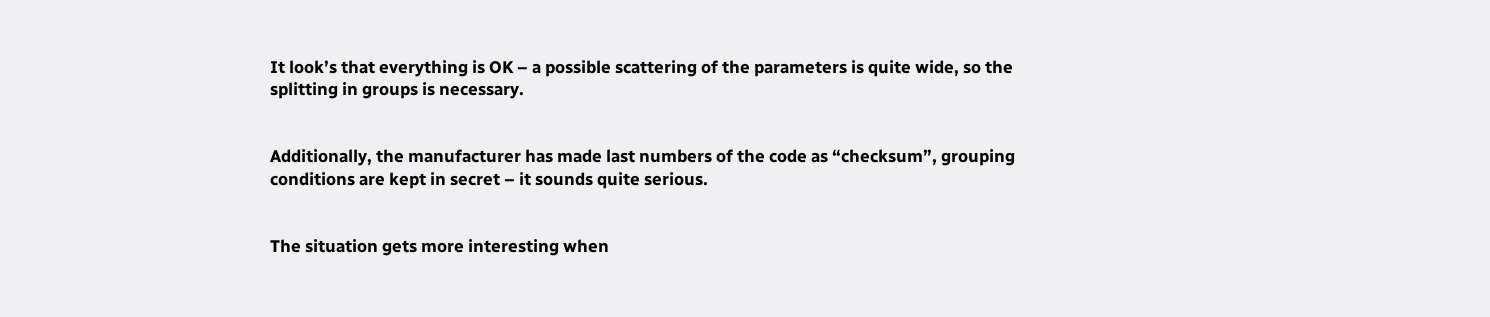It look’s that everything is OK – a possible scattering of the parameters is quite wide, so the splitting in groups is necessary.


Additionally, the manufacturer has made last numbers of the code as “checksum”, grouping conditions are kept in secret – it sounds quite serious.


The situation gets more interesting when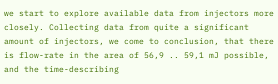we start to explore available data from injectors more closely. Collecting data from quite a significant amount of injectors, we come to conclusion, that there is flow-rate in the area of 56,9 .. 59,1 mJ possible, and the time-describing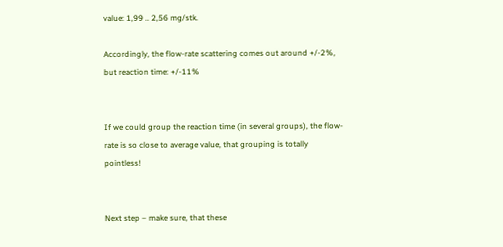value: 1,99 .. 2,56 mg/stk.

Accordingly, the flow-rate scattering comes out around +/-2%, but reaction time: +/-11%


If we could group the reaction time (in several groups), the flow-rate is so close to average value, that grouping is totally pointless!


Next step – make sure, that these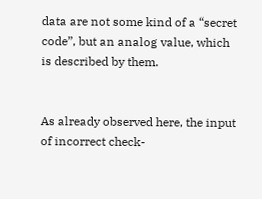data are not some kind of a “secret code”, but an analog value, which is described by them.


As already observed here, the input of incorrect check-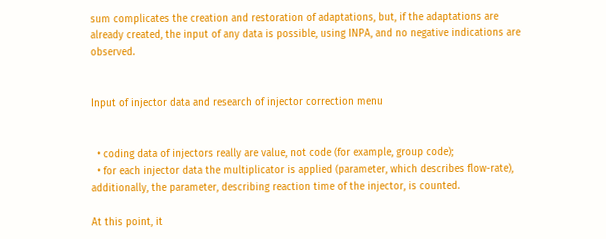sum complicates the creation and restoration of adaptations, but, if the adaptations are already created, the input of any data is possible, using INPA, and no negative indications are observed.


Input of injector data and research of injector correction menu


  • coding data of injectors really are value, not code (for example, group code);
  • for each injector data the multiplicator is applied (parameter, which describes flow-rate), additionally, the parameter, describing reaction time of the injector, is counted.

At this point, it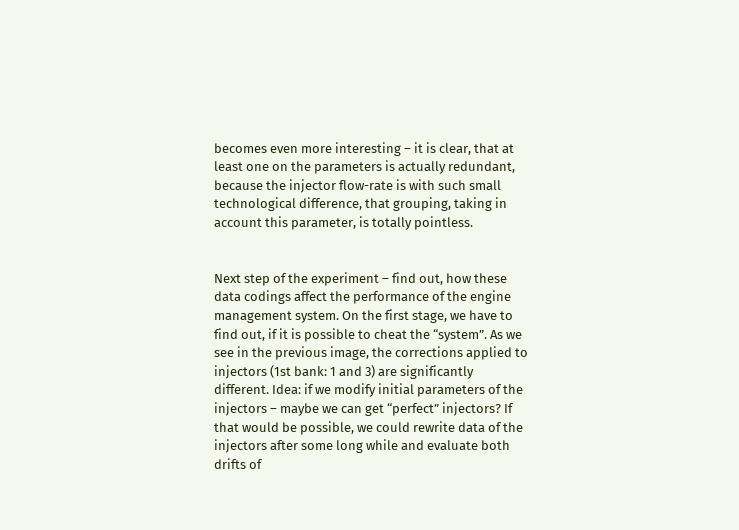becomes even more interesting – it is clear, that at least one on the parameters is actually redundant, because the injector flow-rate is with such small technological difference, that grouping, taking in account this parameter, is totally pointless.


Next step of the experiment – find out, how these data codings affect the performance of the engine management system. On the first stage, we have to find out, if it is possible to cheat the “system”. As we see in the previous image, the corrections applied to injectors (1st bank: 1 and 3) are significantly different. Idea: if we modify initial parameters of the injectors – maybe we can get “perfect” injectors? If that would be possible, we could rewrite data of the injectors after some long while and evaluate both drifts of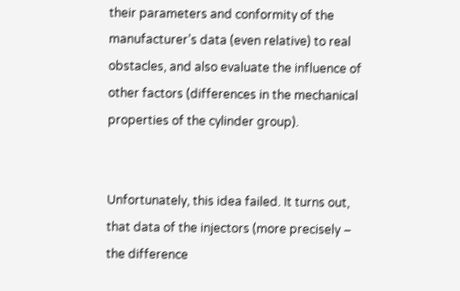their parameters and conformity of the manufacturer’s data (even relative) to real obstacles, and also evaluate the influence of other factors (differences in the mechanical properties of the cylinder group).


Unfortunately, this idea failed. It turns out, that data of the injectors (more precisely – the difference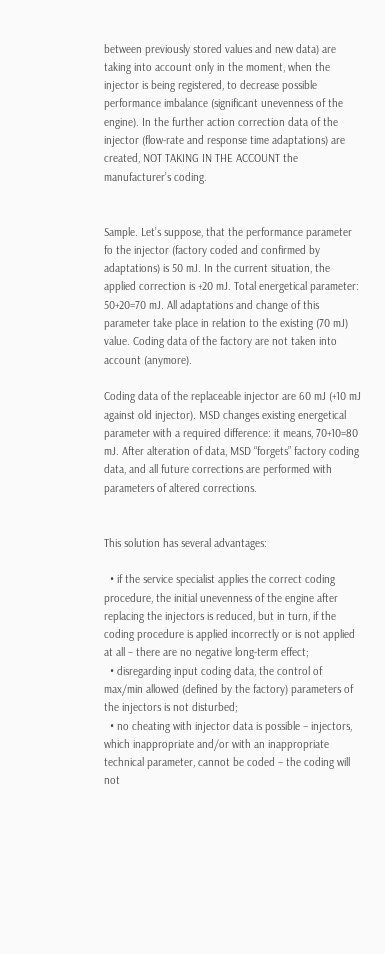between previously stored values and new data) are taking into account only in the moment, when the injector is being registered, to decrease possible performance imbalance (significant unevenness of the engine). In the further action correction data of the injector (flow-rate and response time adaptations) are created, NOT TAKING IN THE ACCOUNT the manufacturer’s coding.


Sample. Let’s suppose, that the performance parameter fo the injector (factory coded and confirmed by adaptations) is 50 mJ. In the current situation, the applied correction is +20 mJ. Total energetical parameter: 50+20=70 mJ. All adaptations and change of this parameter take place in relation to the existing (70 mJ) value. Coding data of the factory are not taken into account (anymore).

Coding data of the replaceable injector are 60 mJ (+10 mJ against old injector). MSD changes existing energetical parameter with a required difference: it means, 70+10=80 mJ. After alteration of data, MSD “forgets” factory coding data, and all future corrections are performed with parameters of altered corrections.


This solution has several advantages:

  • if the service specialist applies the correct coding procedure, the initial unevenness of the engine after replacing the injectors is reduced, but in turn, if the coding procedure is applied incorrectly or is not applied at all – there are no negative long-term effect;
  • disregarding input coding data, the control of max/min allowed (defined by the factory) parameters of the injectors is not disturbed;
  • no cheating with injector data is possible – injectors, which inappropriate and/or with an inappropriate technical parameter, cannot be coded – the coding will not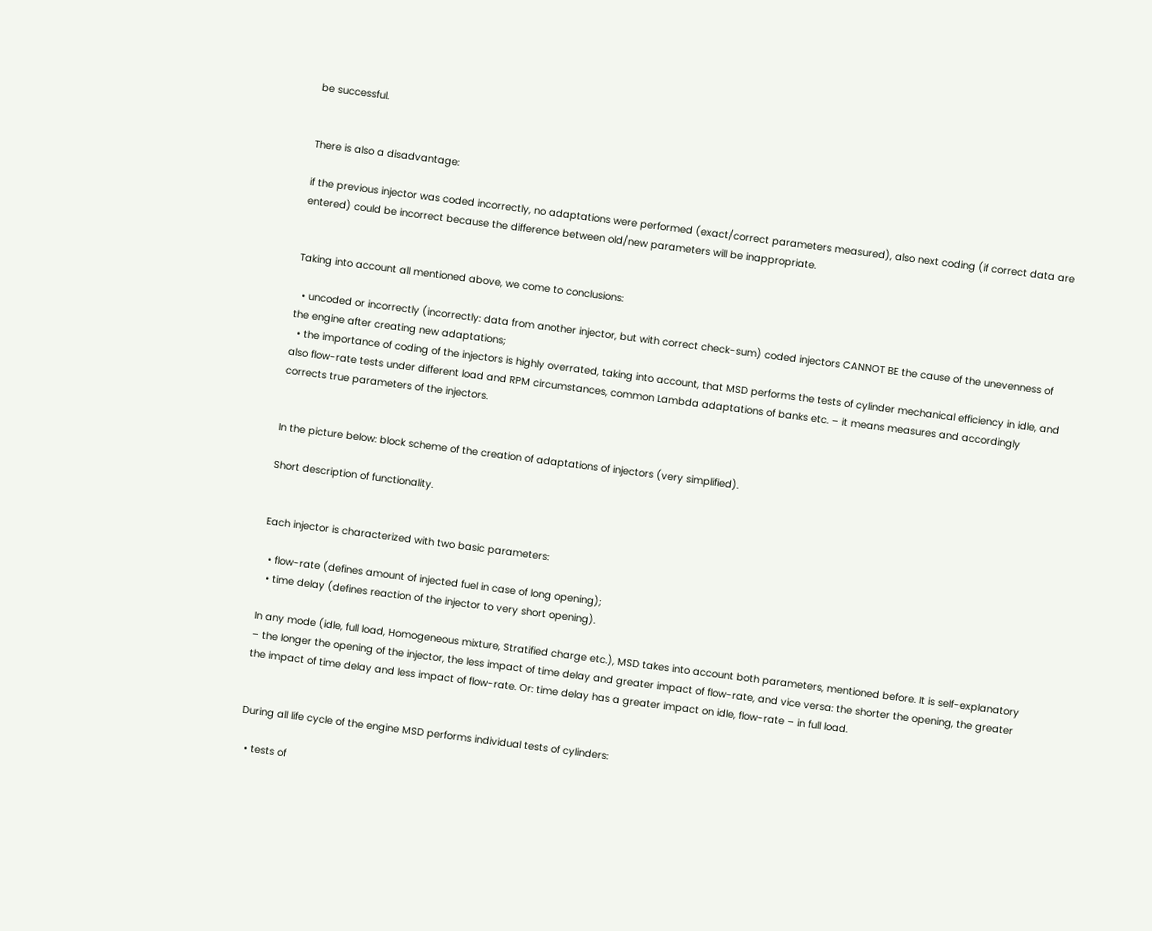be successful.


There is also a disadvantage:

if the previous injector was coded incorrectly, no adaptations were performed (exact/correct parameters measured), also next coding (if correct data are entered) could be incorrect because the difference between old/new parameters will be inappropriate.


Taking into account all mentioned above, we come to conclusions:

  • uncoded or incorrectly (incorrectly: data from another injector, but with correct check-sum) coded injectors CANNOT BE the cause of the unevenness of the engine after creating new adaptations;
  • the importance of coding of the injectors is highly overrated, taking into account, that MSD performs the tests of cylinder mechanical efficiency in idle, and also flow-rate tests under different load and RPM circumstances, common Lambda adaptations of banks etc. – it means measures and accordingly corrects true parameters of the injectors.


In the picture below: block scheme of the creation of adaptations of injectors (very simplified).

Short description of functionality.


Each injector is characterized with two basic parameters:

  • flow-rate (defines amount of injected fuel in case of long opening);
  • time delay (defines reaction of the injector to very short opening).

In any mode (idle, full load, Homogeneous mixture, Stratified charge etc.), MSD takes into account both parameters, mentioned before. It is self-explanatory – the longer the opening of the injector, the less impact of time delay and greater impact of flow-rate, and vice versa: the shorter the opening, the greater the impact of time delay and less impact of flow-rate. Or: time delay has a greater impact on idle, flow-rate – in full load.


During all life cycle of the engine MSD performs individual tests of cylinders:

  • tests of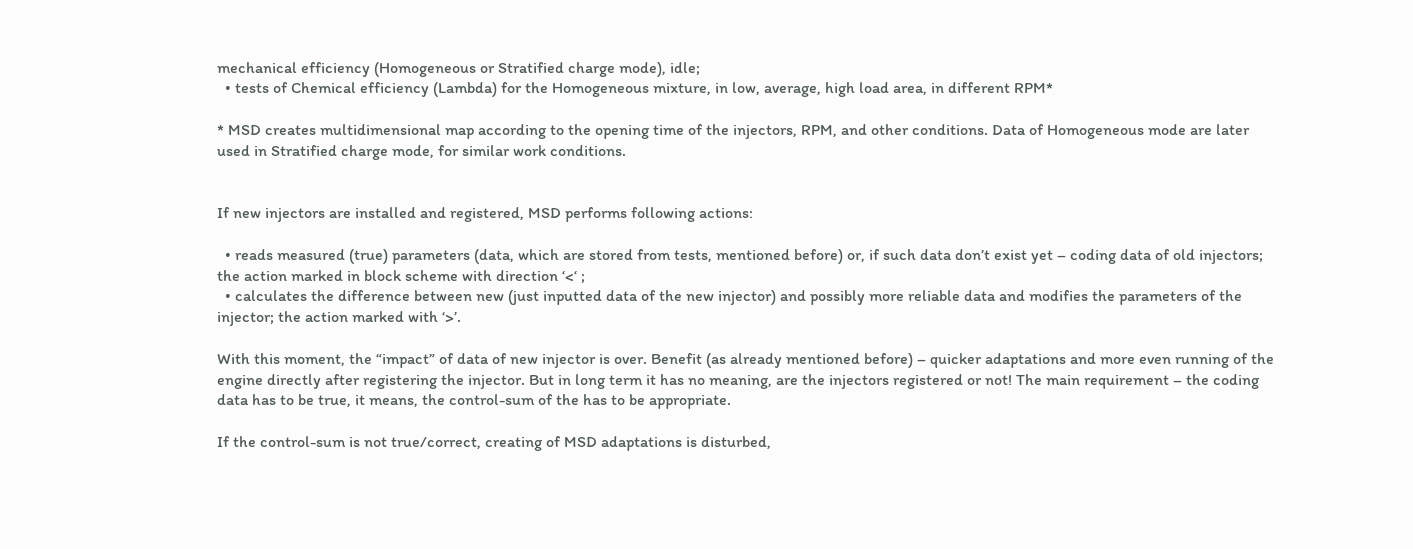mechanical efficiency (Homogeneous or Stratified charge mode), idle;
  • tests of Chemical efficiency (Lambda) for the Homogeneous mixture, in low, average, high load area, in different RPM*

* MSD creates multidimensional map according to the opening time of the injectors, RPM, and other conditions. Data of Homogeneous mode are later used in Stratified charge mode, for similar work conditions.


If new injectors are installed and registered, MSD performs following actions:

  • reads measured (true) parameters (data, which are stored from tests, mentioned before) or, if such data don’t exist yet – coding data of old injectors; the action marked in block scheme with direction ‘<‘ ;
  • calculates the difference between new (just inputted data of the new injector) and possibly more reliable data and modifies the parameters of the injector; the action marked with ‘>’.

With this moment, the “impact” of data of new injector is over. Benefit (as already mentioned before) – quicker adaptations and more even running of the engine directly after registering the injector. But in long term it has no meaning, are the injectors registered or not! The main requirement – the coding data has to be true, it means, the control-sum of the has to be appropriate.

If the control-sum is not true/correct, creating of MSD adaptations is disturbed,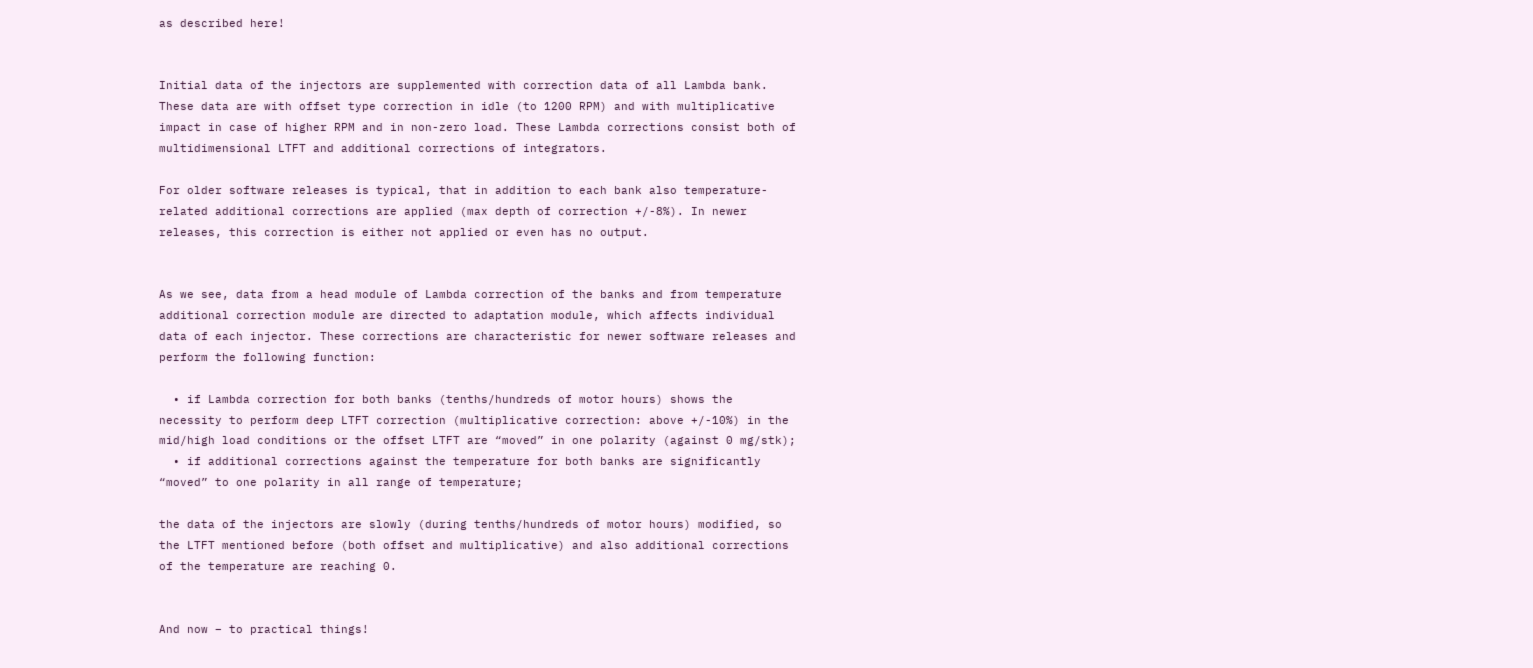as described here!


Initial data of the injectors are supplemented with correction data of all Lambda bank. These data are with offset type correction in idle (to 1200 RPM) and with multiplicative impact in case of higher RPM and in non-zero load. These Lambda corrections consist both of multidimensional LTFT and additional corrections of integrators.

For older software releases is typical, that in addition to each bank also temperature-related additional corrections are applied (max depth of correction +/-8%). In newer releases, this correction is either not applied or even has no output.


As we see, data from a head module of Lambda correction of the banks and from temperature additional correction module are directed to adaptation module, which affects individual data of each injector. These corrections are characteristic for newer software releases and perform the following function:

  • if Lambda correction for both banks (tenths/hundreds of motor hours) shows the necessity to perform deep LTFT correction (multiplicative correction: above +/-10%) in the mid/high load conditions or the offset LTFT are “moved” in one polarity (against 0 mg/stk);
  • if additional corrections against the temperature for both banks are significantly “moved” to one polarity in all range of temperature;

the data of the injectors are slowly (during tenths/hundreds of motor hours) modified, so the LTFT mentioned before (both offset and multiplicative) and also additional corrections of the temperature are reaching 0.


And now – to practical things!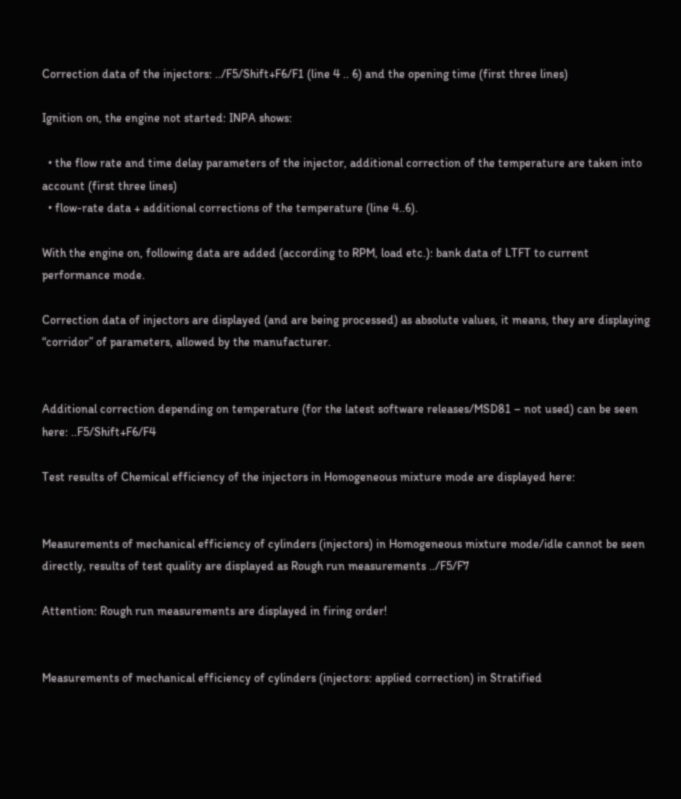Correction data of the injectors: ../F5/Shift+F6/F1 (line 4 .. 6) and the opening time (first three lines)

Ignition on, the engine not started: INPA shows:

  • the flow rate and time delay parameters of the injector, additional correction of the temperature are taken into account (first three lines)
  • flow-rate data + additional corrections of the temperature (line 4..6).

With the engine on, following data are added (according to RPM, load etc.): bank data of LTFT to current performance mode.

Correction data of injectors are displayed (and are being processed) as absolute values, it means, they are displaying “corridor” of parameters, allowed by the manufacturer.


Additional correction depending on temperature (for the latest software releases/MSD81 – not used) can be seen here: ..F5/Shift+F6/F4

Test results of Chemical efficiency of the injectors in Homogeneous mixture mode are displayed here:


Measurements of mechanical efficiency of cylinders (injectors) in Homogeneous mixture mode/idle cannot be seen directly, results of test quality are displayed as Rough run measurements ../F5/F7

Attention: Rough run measurements are displayed in firing order!


Measurements of mechanical efficiency of cylinders (injectors: applied correction) in Stratified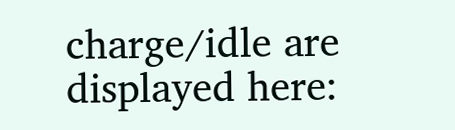charge/idle are displayed here: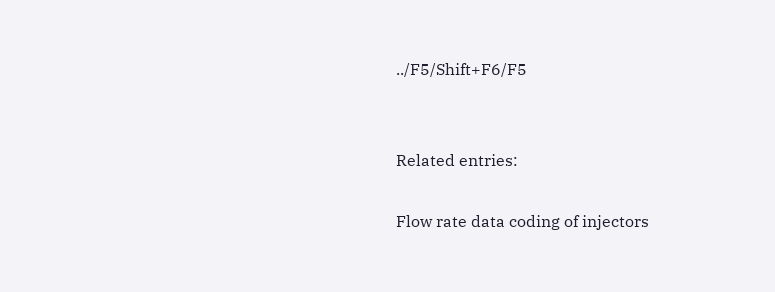../F5/Shift+F6/F5


Related entries:

Flow rate data coding of injectors